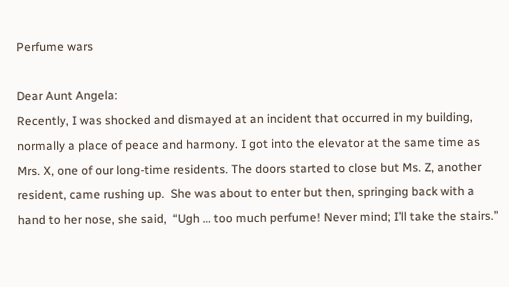Perfume wars

Dear Aunt Angela:
Recently, I was shocked and dismayed at an incident that occurred in my building, normally a place of peace and harmony. I got into the elevator at the same time as Mrs. X, one of our long-time residents. The doors started to close but Ms. Z, another resident, came rushing up.  She was about to enter but then, springing back with a hand to her nose, she said,  “Ugh … too much perfume! Never mind; I’ll take the stairs.”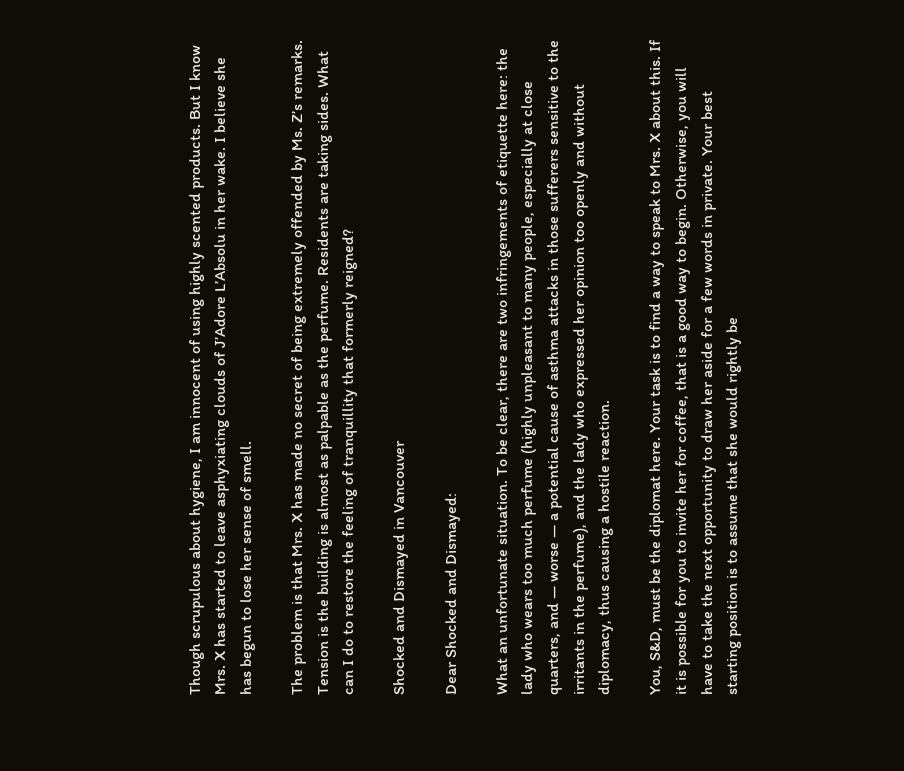Though scrupulous about hygiene, I am innocent of using highly scented products. But I know Mrs. X has started to leave asphyxiating clouds of J’Adore L’Absolu in her wake. I believe she has begun to lose her sense of smell.

The problem is that Mrs. X has made no secret of being extremely offended by Ms. Z’s remarks. Tension is the building is almost as palpable as the perfume. Residents are taking sides. What can I do to restore the feeling of tranquillity that formerly reigned?

Shocked and Dismayed in Vancouver

Dear Shocked and Dismayed:

What an unfortunate situation. To be clear, there are two infringements of etiquette here: the lady who wears too much perfume (highly unpleasant to many people, especially at close quarters, and — worse — a potential cause of asthma attacks in those sufferers sensitive to the irritants in the perfume), and the lady who expressed her opinion too openly and without diplomacy, thus causing a hostile reaction.

You, S&D, must be the diplomat here. Your task is to find a way to speak to Mrs. X about this. If it is possible for you to invite her for coffee, that is a good way to begin. Otherwise, you will have to take the next opportunity to draw her aside for a few words in private. Your best starting position is to assume that she would rightly be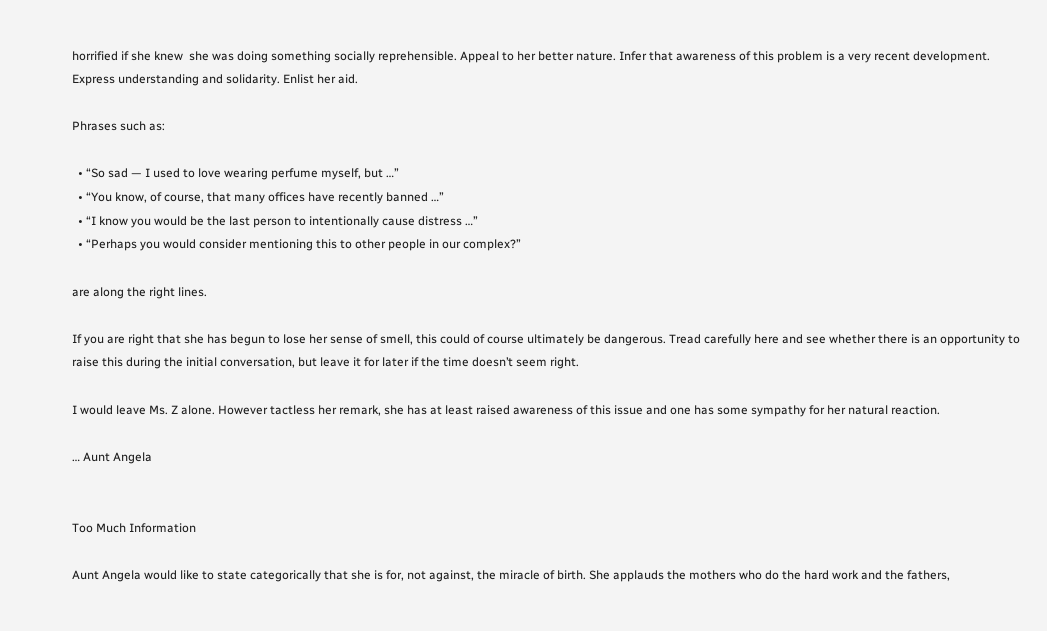horrified if she knew  she was doing something socially reprehensible. Appeal to her better nature. Infer that awareness of this problem is a very recent development. Express understanding and solidarity. Enlist her aid.

Phrases such as:

  • “So sad — I used to love wearing perfume myself, but …”
  • “You know, of course, that many offices have recently banned …”
  • “I know you would be the last person to intentionally cause distress …”
  • “Perhaps you would consider mentioning this to other people in our complex?”

are along the right lines.

If you are right that she has begun to lose her sense of smell, this could of course ultimately be dangerous. Tread carefully here and see whether there is an opportunity to raise this during the initial conversation, but leave it for later if the time doesn’t seem right.

I would leave Ms. Z alone. However tactless her remark, she has at least raised awareness of this issue and one has some sympathy for her natural reaction.

… Aunt Angela


Too Much Information

Aunt Angela would like to state categorically that she is for, not against, the miracle of birth. She applauds the mothers who do the hard work and the fathers,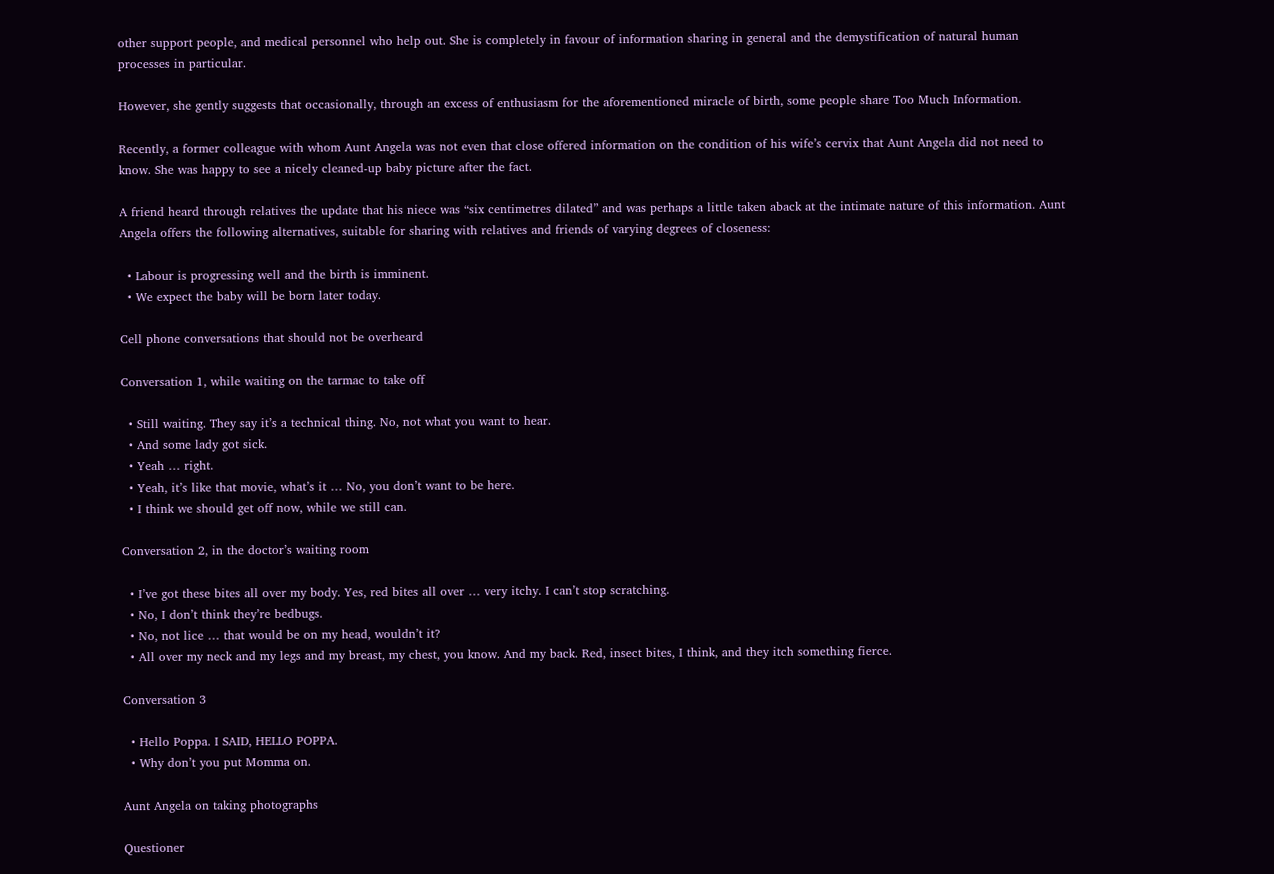other support people, and medical personnel who help out. She is completely in favour of information sharing in general and the demystification of natural human processes in particular.

However, she gently suggests that occasionally, through an excess of enthusiasm for the aforementioned miracle of birth, some people share Too Much Information.

Recently, a former colleague with whom Aunt Angela was not even that close offered information on the condition of his wife’s cervix that Aunt Angela did not need to know. She was happy to see a nicely cleaned-up baby picture after the fact.

A friend heard through relatives the update that his niece was “six centimetres dilated” and was perhaps a little taken aback at the intimate nature of this information. Aunt Angela offers the following alternatives, suitable for sharing with relatives and friends of varying degrees of closeness:

  • Labour is progressing well and the birth is imminent.
  • We expect the baby will be born later today.

Cell phone conversations that should not be overheard

Conversation 1, while waiting on the tarmac to take off

  • Still waiting. They say it’s a technical thing. No, not what you want to hear.
  • And some lady got sick.
  • Yeah … right.
  • Yeah, it’s like that movie, what’s it … No, you don’t want to be here.
  • I think we should get off now, while we still can.

Conversation 2, in the doctor’s waiting room

  • I’ve got these bites all over my body. Yes, red bites all over … very itchy. I can’t stop scratching.
  • No, I don’t think they’re bedbugs.
  • No, not lice … that would be on my head, wouldn’t it?
  • All over my neck and my legs and my breast, my chest, you know. And my back. Red, insect bites, I think, and they itch something fierce.

Conversation 3

  • Hello Poppa. I SAID, HELLO POPPA.
  • Why don’t you put Momma on.

Aunt Angela on taking photographs

Questioner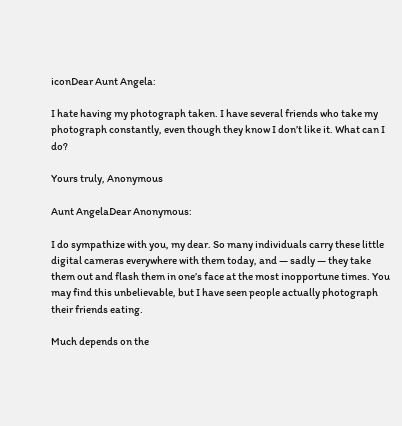iconDear Aunt Angela:

I hate having my photograph taken. I have several friends who take my photograph constantly, even though they know I don’t like it. What can I do?

Yours truly, Anonymous

Aunt AngelaDear Anonymous:

I do sympathize with you, my dear. So many individuals carry these little digital cameras everywhere with them today, and — sadly — they take them out and flash them in one’s face at the most inopportune times. You may find this unbelievable, but I have seen people actually photograph their friends eating.

Much depends on the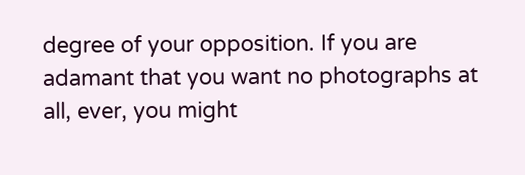degree of your opposition. If you are adamant that you want no photographs at all, ever, you might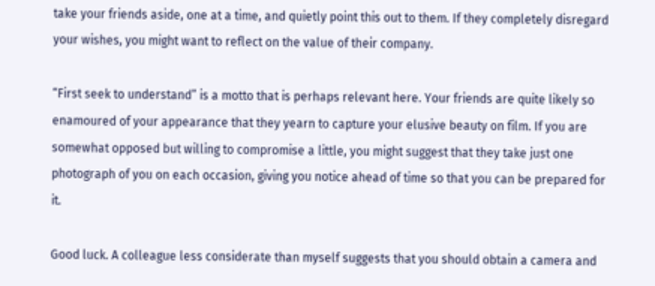take your friends aside, one at a time, and quietly point this out to them. If they completely disregard your wishes, you might want to reflect on the value of their company.

“First seek to understand” is a motto that is perhaps relevant here. Your friends are quite likely so enamoured of your appearance that they yearn to capture your elusive beauty on film. If you are somewhat opposed but willing to compromise a little, you might suggest that they take just one photograph of you on each occasion, giving you notice ahead of time so that you can be prepared for it.

Good luck. A colleague less considerate than myself suggests that you should obtain a camera and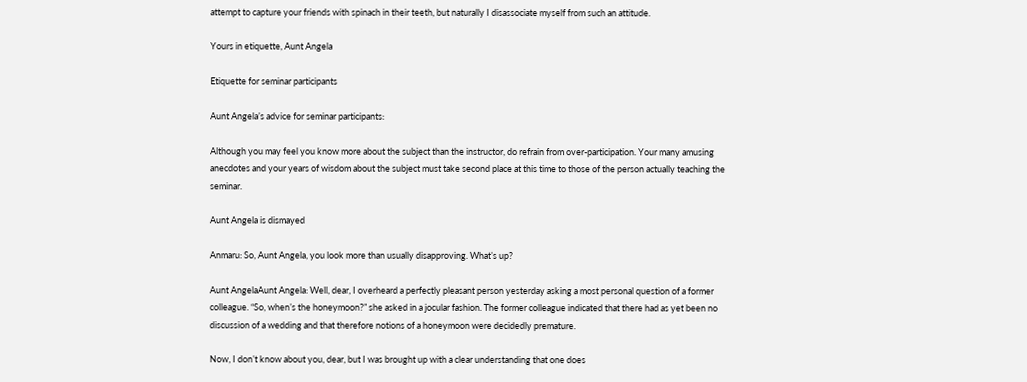attempt to capture your friends with spinach in their teeth, but naturally I disassociate myself from such an attitude.

Yours in etiquette, Aunt Angela

Etiquette for seminar participants

Aunt Angela’s advice for seminar participants:

Although you may feel you know more about the subject than the instructor, do refrain from over-participation. Your many amusing anecdotes and your years of wisdom about the subject must take second place at this time to those of the person actually teaching the seminar.

Aunt Angela is dismayed

Anmaru: So, Aunt Angela, you look more than usually disapproving. What’s up?

Aunt AngelaAunt Angela: Well, dear, I overheard a perfectly pleasant person yesterday asking a most personal question of a former colleague. “So, when’s the honeymoon?” she asked in a jocular fashion. The former colleague indicated that there had as yet been no discussion of a wedding and that therefore notions of a honeymoon were decidedly premature.

Now, I don’t know about you, dear, but I was brought up with a clear understanding that one does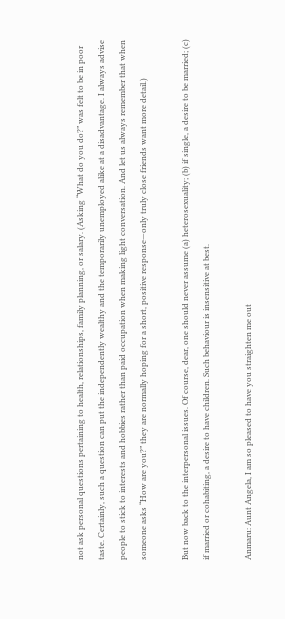not ask personal questions pertaining to health, relationships, family planning, or salary. (Asking “What do you do?” was felt to be in poor taste. Certainly, such a question can put the independently wealthy and the temporarily unemployed alike at a disadvantage. I always advise people to stick to interests and hobbies rather than paid occupation when making light conversation. And let us always remember that when someone asks “How are you?” they are normally hoping for a short, positive response—only truly close friends want more detail.)

But now back to the interpersonal issues. Of course, dear, one should never assume (a) heterosexuality; (b) if single, a desire to be married; (c) if married or cohabiting, a desire to have children. Such behaviour is insensitive at best.

Anmaru: Aunt Angela, I am so pleased to have you straighten me out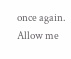once again. Allow me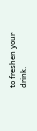to freshen your drink.